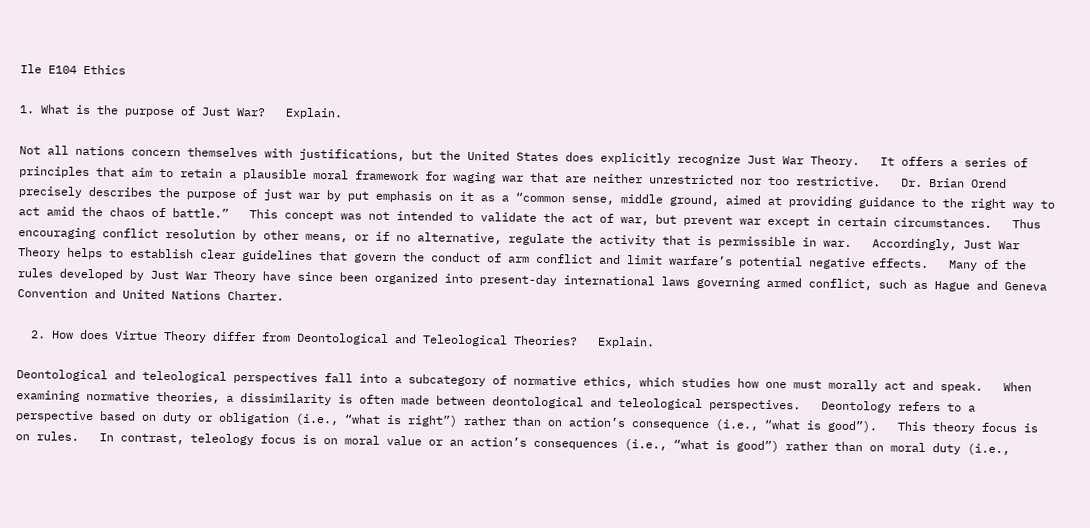Ile E104 Ethics

1. What is the purpose of Just War?   Explain.

Not all nations concern themselves with justifications, but the United States does explicitly recognize Just War Theory.   It offers a series of principles that aim to retain a plausible moral framework for waging war that are neither unrestricted nor too restrictive.   Dr. Brian Orend precisely describes the purpose of just war by put emphasis on it as a “common sense, middle ground, aimed at providing guidance to the right way to act amid the chaos of battle.”   This concept was not intended to validate the act of war, but prevent war except in certain circumstances.   Thus encouraging conflict resolution by other means, or if no alternative, regulate the activity that is permissible in war.   Accordingly, Just War Theory helps to establish clear guidelines that govern the conduct of arm conflict and limit warfare’s potential negative effects.   Many of the rules developed by Just War Theory have since been organized into present-day international laws governing armed conflict, such as Hague and Geneva Convention and United Nations Charter.

  2. How does Virtue Theory differ from Deontological and Teleological Theories?   Explain.

Deontological and teleological perspectives fall into a subcategory of normative ethics, which studies how one must morally act and speak.   When examining normative theories, a dissimilarity is often made between deontological and teleological perspectives.   Deontology refers to a perspective based on duty or obligation (i.e., “what is right”) rather than on action’s consequence (i.e., “what is good”).   This theory focus is on rules.   In contrast, teleology focus is on moral value or an action’s consequences (i.e., “what is good”) rather than on moral duty (i.e.,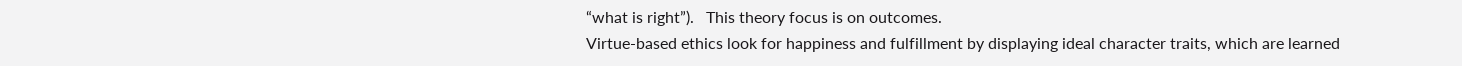“what is right”).   This theory focus is on outcomes.
Virtue-based ethics look for happiness and fulfillment by displaying ideal character traits, which are learned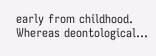early from childhood.   Whereas deontological...